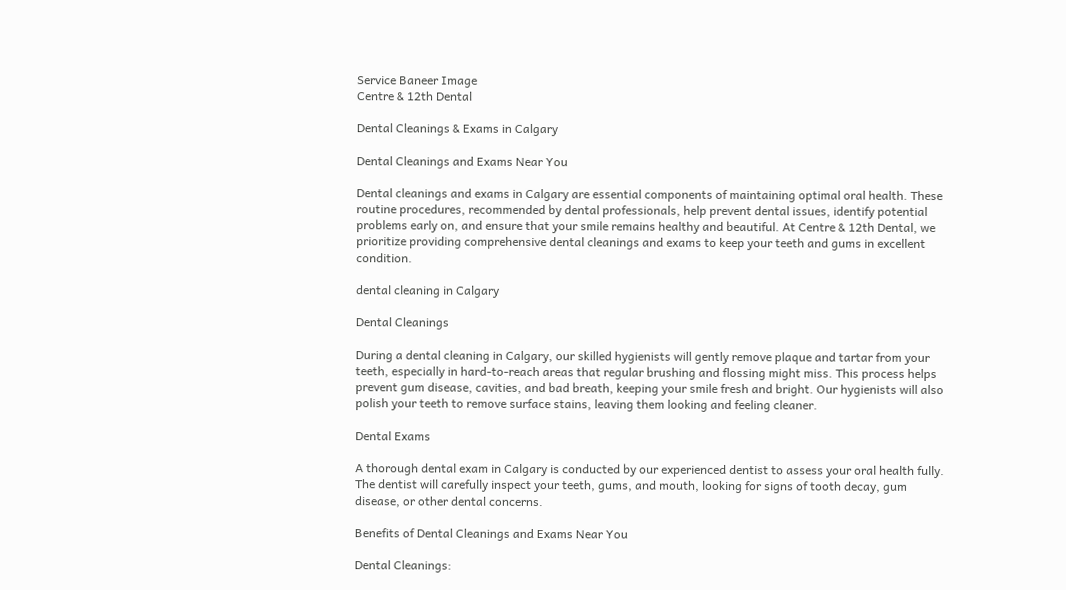Service Baneer Image
Centre & 12th Dental

Dental Cleanings & Exams in Calgary

Dental Cleanings and Exams Near You

Dental cleanings and exams in Calgary are essential components of maintaining optimal oral health. These routine procedures, recommended by dental professionals, help prevent dental issues, identify potential problems early on, and ensure that your smile remains healthy and beautiful. At Centre & 12th Dental, we prioritize providing comprehensive dental cleanings and exams to keep your teeth and gums in excellent condition.

dental cleaning in Calgary

Dental Cleanings

During a dental cleaning in Calgary, our skilled hygienists will gently remove plaque and tartar from your teeth, especially in hard-to-reach areas that regular brushing and flossing might miss. This process helps prevent gum disease, cavities, and bad breath, keeping your smile fresh and bright. Our hygienists will also polish your teeth to remove surface stains, leaving them looking and feeling cleaner.

Dental Exams

A thorough dental exam in Calgary is conducted by our experienced dentist to assess your oral health fully. The dentist will carefully inspect your teeth, gums, and mouth, looking for signs of tooth decay, gum disease, or other dental concerns.

Benefits of Dental Cleanings and Exams Near You

Dental Cleanings: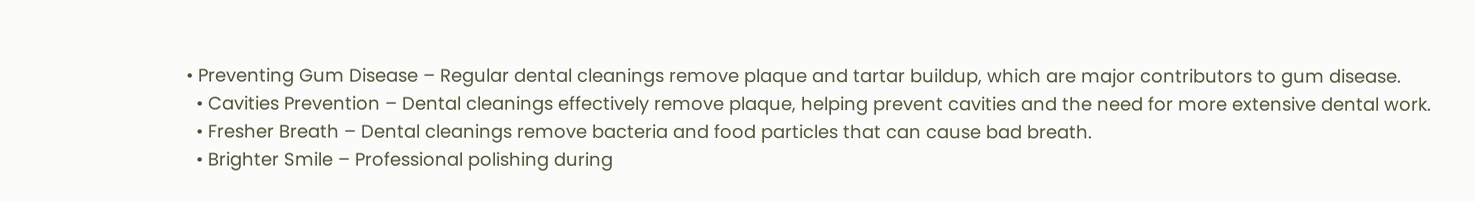• Preventing Gum Disease – Regular dental cleanings remove plaque and tartar buildup, which are major contributors to gum disease.
  • Cavities Prevention – Dental cleanings effectively remove plaque, helping prevent cavities and the need for more extensive dental work.
  • Fresher Breath – Dental cleanings remove bacteria and food particles that can cause bad breath.
  • Brighter Smile – Professional polishing during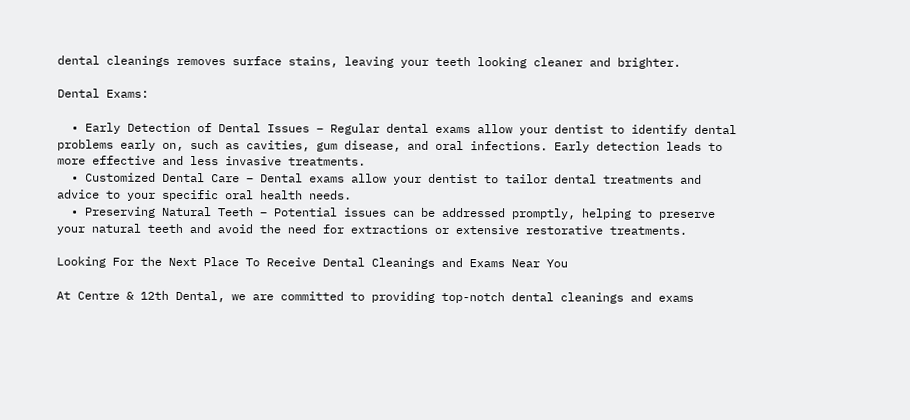dental cleanings removes surface stains, leaving your teeth looking cleaner and brighter.

Dental Exams:

  • Early Detection of Dental Issues – Regular dental exams allow your dentist to identify dental problems early on, such as cavities, gum disease, and oral infections. Early detection leads to more effective and less invasive treatments.
  • Customized Dental Care – Dental exams allow your dentist to tailor dental treatments and advice to your specific oral health needs.
  • Preserving Natural Teeth – Potential issues can be addressed promptly, helping to preserve your natural teeth and avoid the need for extractions or extensive restorative treatments.

Looking For the Next Place To Receive Dental Cleanings and Exams Near You

At Centre & 12th Dental, we are committed to providing top-notch dental cleanings and exams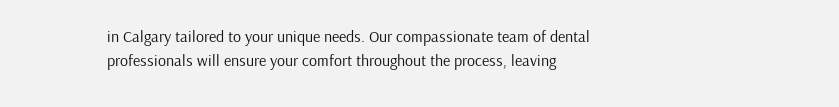in Calgary tailored to your unique needs. Our compassionate team of dental professionals will ensure your comfort throughout the process, leaving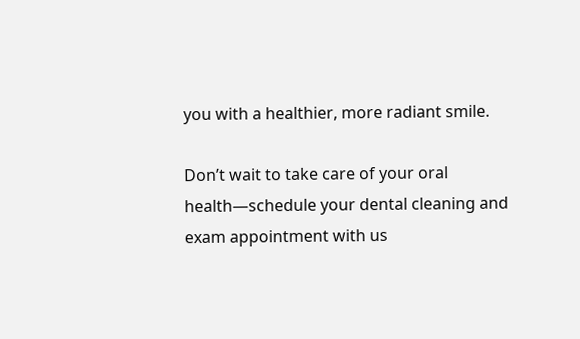you with a healthier, more radiant smile.

Don’t wait to take care of your oral health—schedule your dental cleaning and exam appointment with us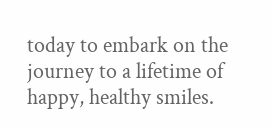today to embark on the journey to a lifetime of happy, healthy smiles.